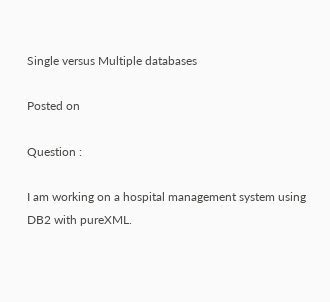Single versus Multiple databases

Posted on

Question :

I am working on a hospital management system using DB2 with pureXML.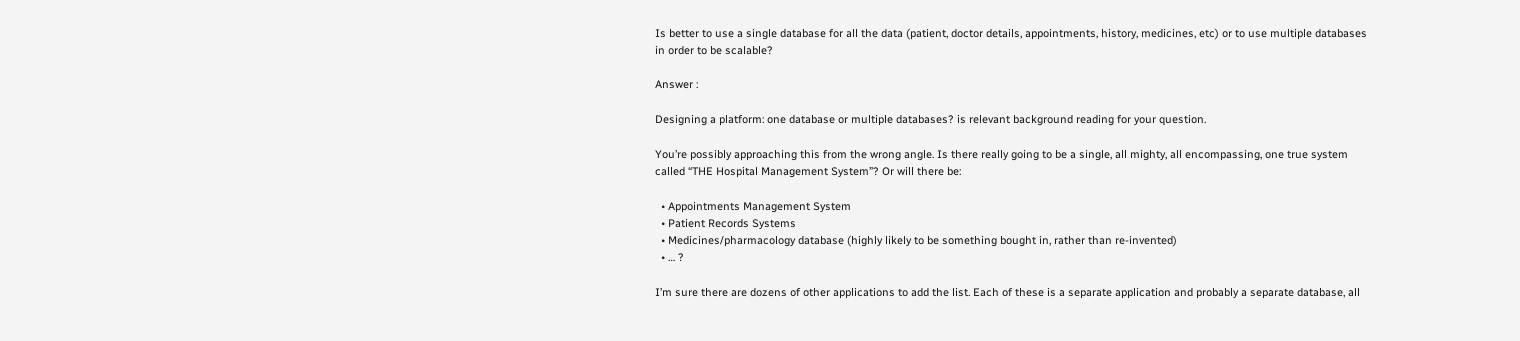Is better to use a single database for all the data (patient, doctor details, appointments, history, medicines, etc) or to use multiple databases in order to be scalable?

Answer :

Designing a platform: one database or multiple databases? is relevant background reading for your question.

You’re possibly approaching this from the wrong angle. Is there really going to be a single, all mighty, all encompassing, one true system called “THE Hospital Management System”? Or will there be:

  • Appointments Management System
  • Patient Records Systems
  • Medicines/pharmacology database (highly likely to be something bought in, rather than re-invented)
  • … ?

I’m sure there are dozens of other applications to add the list. Each of these is a separate application and probably a separate database, all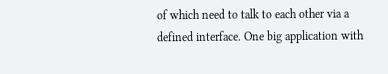of which need to talk to each other via a defined interface. One big application with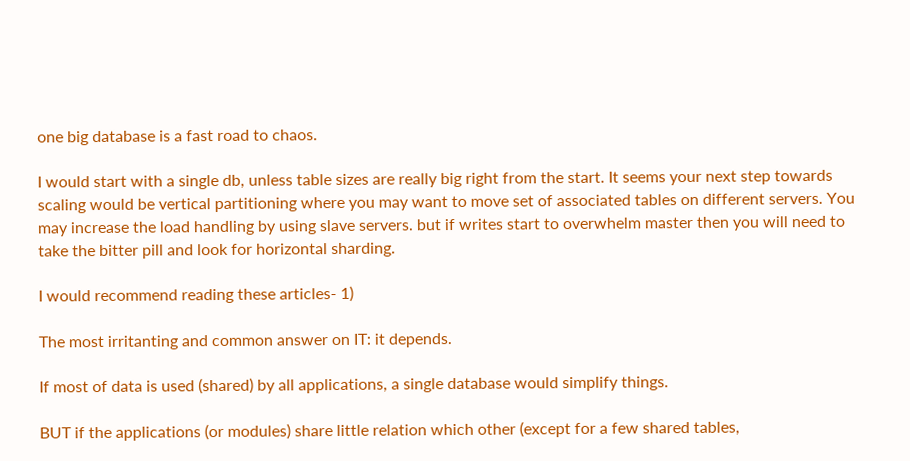one big database is a fast road to chaos.

I would start with a single db, unless table sizes are really big right from the start. It seems your next step towards scaling would be vertical partitioning where you may want to move set of associated tables on different servers. You may increase the load handling by using slave servers. but if writes start to overwhelm master then you will need to take the bitter pill and look for horizontal sharding.

I would recommend reading these articles- 1)

The most irritanting and common answer on IT: it depends.

If most of data is used (shared) by all applications, a single database would simplify things.

BUT if the applications (or modules) share little relation which other (except for a few shared tables,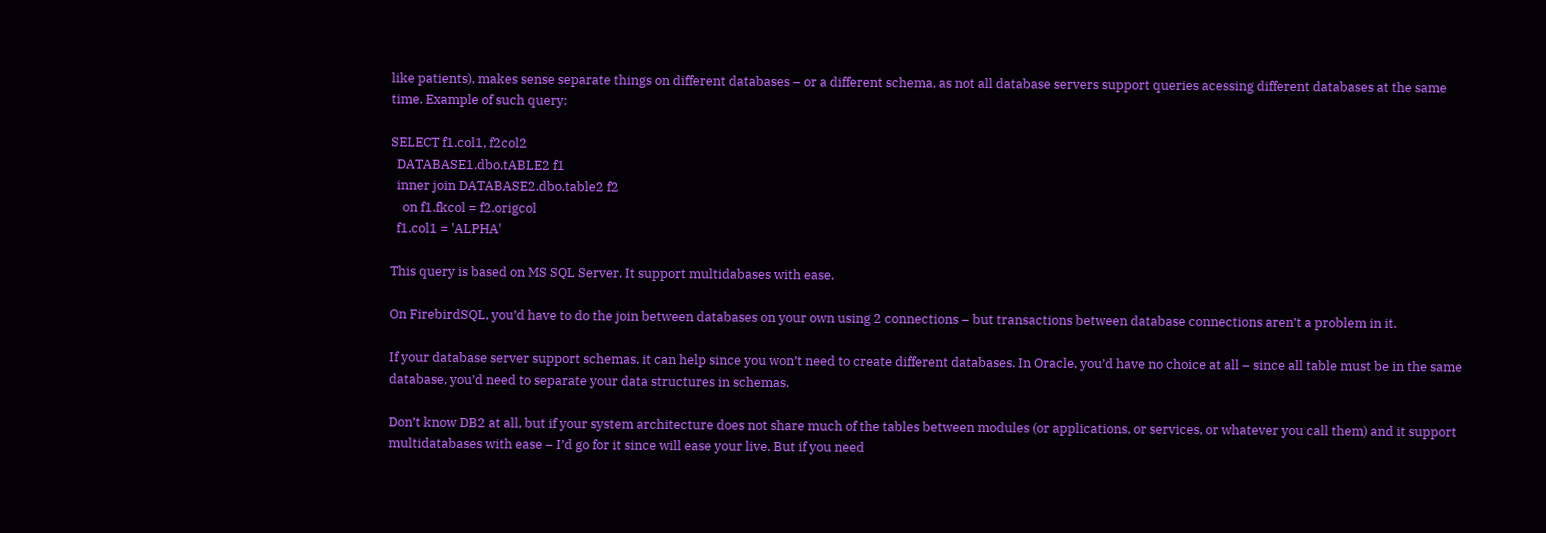like patients), makes sense separate things on different databases – or a different schema, as not all database servers support queries acessing different databases at the same time. Example of such query:

SELECT f1.col1, f2col2
  DATABASE1.dbo.tABLE2 f1
  inner join DATABASE2.dbo.table2 f2
    on f1.fkcol = f2.origcol
  f1.col1 = 'ALPHA'

This query is based on MS SQL Server. It support multidabases with ease.

On FirebirdSQL, you’d have to do the join between databases on your own using 2 connections – but transactions between database connections aren’t a problem in it.

If your database server support schemas, it can help since you won’t need to create different databases. In Oracle, you’d have no choice at all – since all table must be in the same database, you’d need to separate your data structures in schemas.

Don’t know DB2 at all, but if your system architecture does not share much of the tables between modules (or applications, or services, or whatever you call them) and it support multidatabases with ease – I’d go for it since will ease your live. But if you need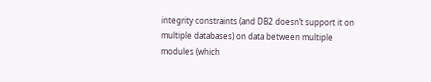integrity constraints (and DB2 doesn’t support it on multiple databases) on data between multiple modules (which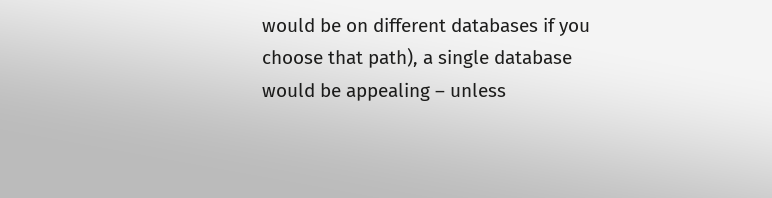would be on different databases if you choose that path), a single database would be appealing – unless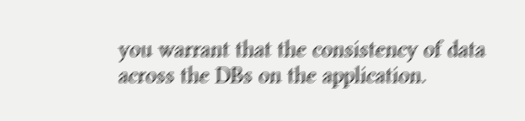you warrant that the consistency of data across the DBs on the application.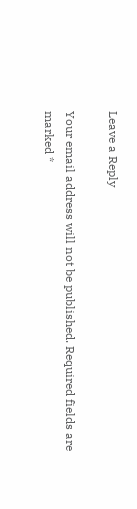Leave a Reply

Your email address will not be published. Required fields are marked *